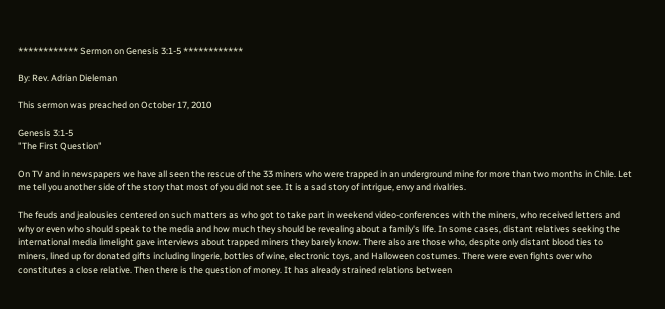************ Sermon on Genesis 3:1-5 ************

By: Rev. Adrian Dieleman

This sermon was preached on October 17, 2010

Genesis 3:1-5
"The First Question"

On TV and in newspapers we have all seen the rescue of the 33 miners who were trapped in an underground mine for more than two months in Chile. Let me tell you another side of the story that most of you did not see. It is a sad story of intrigue, envy and rivalries.

The feuds and jealousies centered on such matters as who got to take part in weekend video-conferences with the miners, who received letters and why or even who should speak to the media and how much they should be revealing about a family's life. In some cases, distant relatives seeking the international media limelight gave interviews about trapped miners they barely know. There also are those who, despite only distant blood ties to miners, lined up for donated gifts including lingerie, bottles of wine, electronic toys, and Halloween costumes. There were even fights over who constitutes a close relative. Then there is the question of money. It has already strained relations between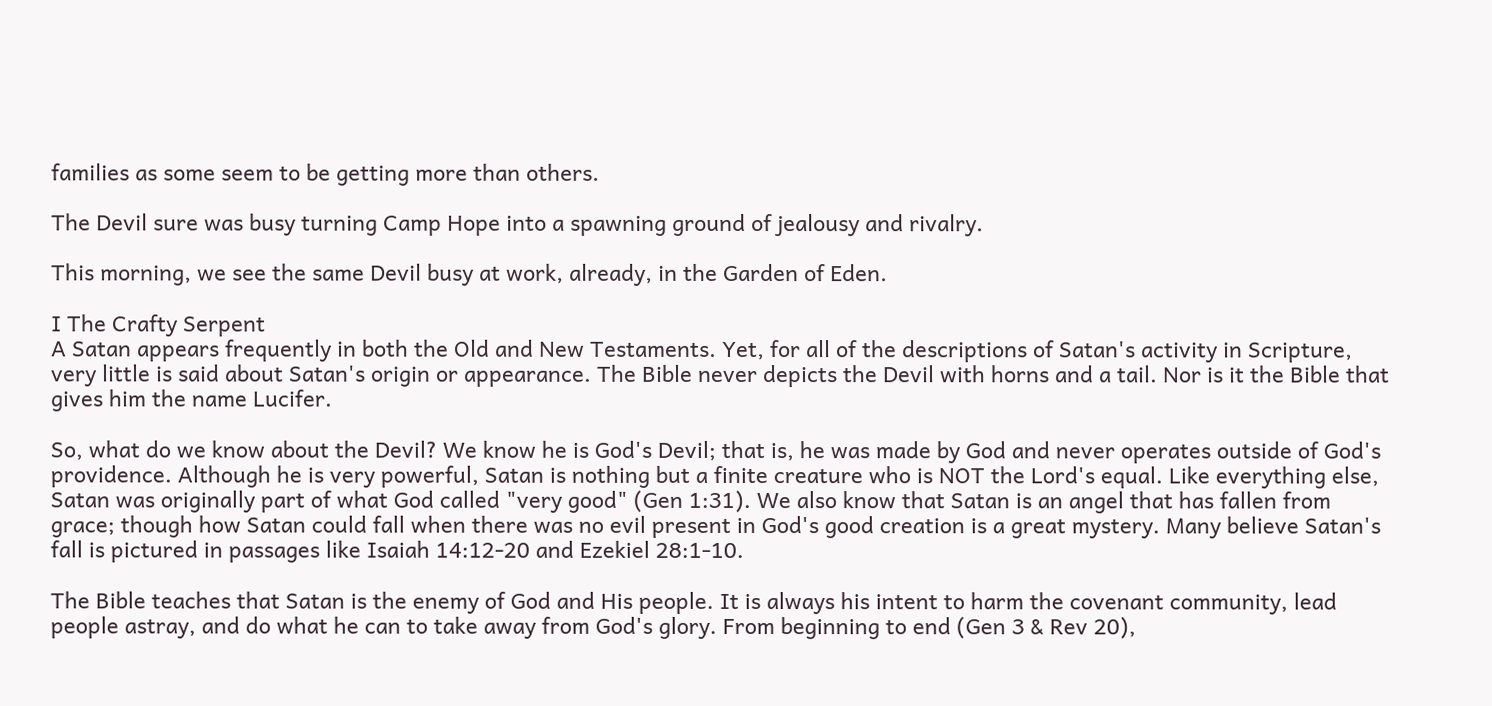families as some seem to be getting more than others.

The Devil sure was busy turning Camp Hope into a spawning ground of jealousy and rivalry.

This morning, we see the same Devil busy at work, already, in the Garden of Eden.

I The Crafty Serpent
A Satan appears frequently in both the Old and New Testaments. Yet, for all of the descriptions of Satan's activity in Scripture, very little is said about Satan's origin or appearance. The Bible never depicts the Devil with horns and a tail. Nor is it the Bible that gives him the name Lucifer.

So, what do we know about the Devil? We know he is God's Devil; that is, he was made by God and never operates outside of God's providence. Although he is very powerful, Satan is nothing but a finite creature who is NOT the Lord's equal. Like everything else, Satan was originally part of what God called "very good" (Gen 1:31). We also know that Satan is an angel that has fallen from grace; though how Satan could fall when there was no evil present in God's good creation is a great mystery. Many believe Satan's fall is pictured in passages like Isaiah 14:12-20 and Ezekiel 28:1-10.

The Bible teaches that Satan is the enemy of God and His people. It is always his intent to harm the covenant community, lead people astray, and do what he can to take away from God's glory. From beginning to end (Gen 3 & Rev 20),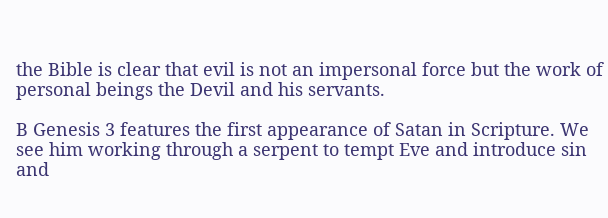the Bible is clear that evil is not an impersonal force but the work of personal beings the Devil and his servants.

B Genesis 3 features the first appearance of Satan in Scripture. We see him working through a serpent to tempt Eve and introduce sin and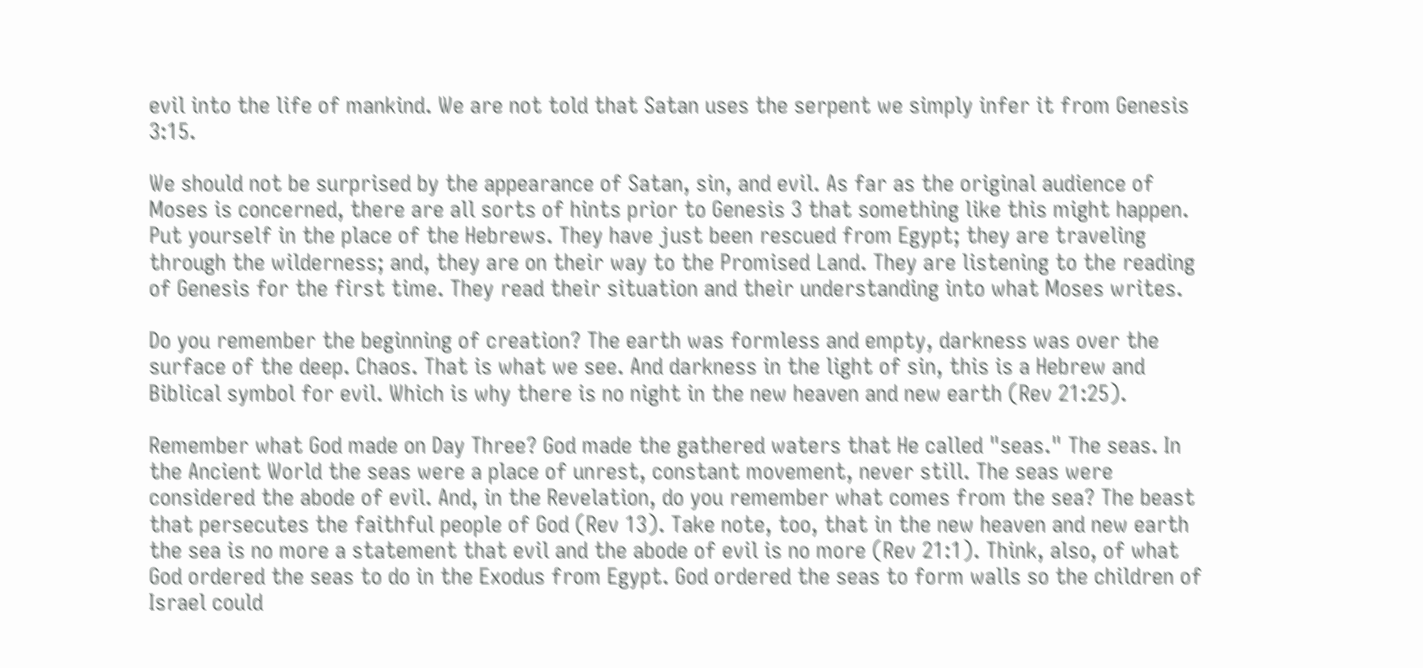evil into the life of mankind. We are not told that Satan uses the serpent we simply infer it from Genesis 3:15.

We should not be surprised by the appearance of Satan, sin, and evil. As far as the original audience of Moses is concerned, there are all sorts of hints prior to Genesis 3 that something like this might happen. Put yourself in the place of the Hebrews. They have just been rescued from Egypt; they are traveling through the wilderness; and, they are on their way to the Promised Land. They are listening to the reading of Genesis for the first time. They read their situation and their understanding into what Moses writes.

Do you remember the beginning of creation? The earth was formless and empty, darkness was over the surface of the deep. Chaos. That is what we see. And darkness in the light of sin, this is a Hebrew and Biblical symbol for evil. Which is why there is no night in the new heaven and new earth (Rev 21:25).

Remember what God made on Day Three? God made the gathered waters that He called "seas." The seas. In the Ancient World the seas were a place of unrest, constant movement, never still. The seas were considered the abode of evil. And, in the Revelation, do you remember what comes from the sea? The beast that persecutes the faithful people of God (Rev 13). Take note, too, that in the new heaven and new earth the sea is no more a statement that evil and the abode of evil is no more (Rev 21:1). Think, also, of what God ordered the seas to do in the Exodus from Egypt. God ordered the seas to form walls so the children of Israel could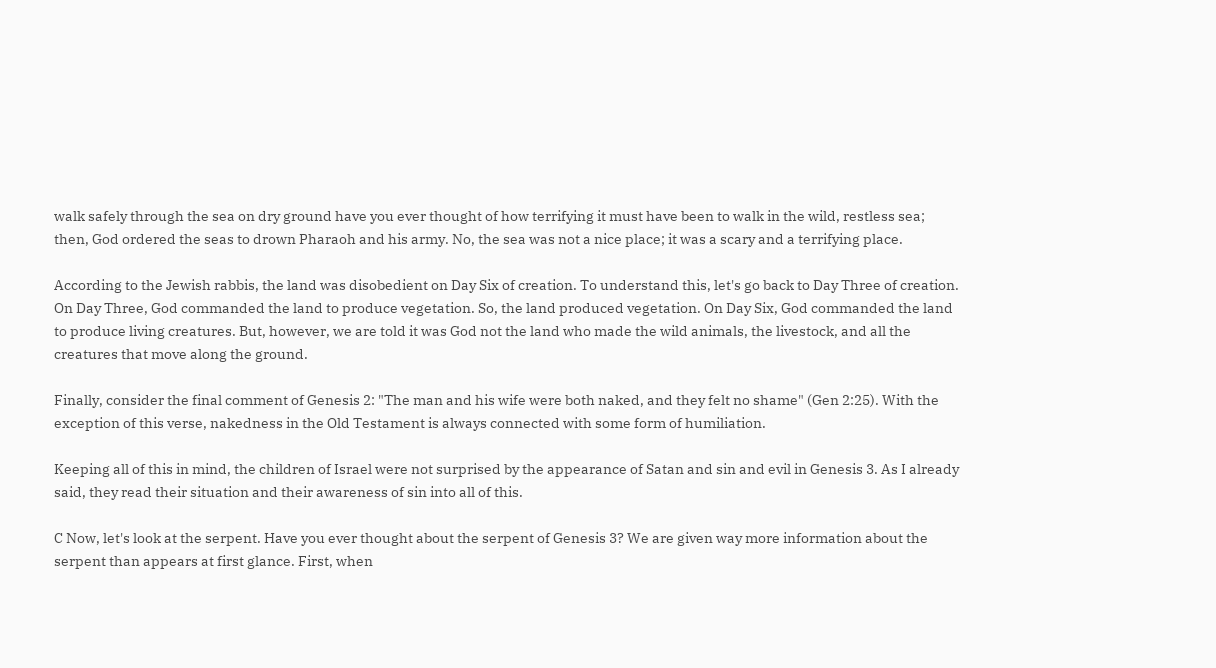walk safely through the sea on dry ground have you ever thought of how terrifying it must have been to walk in the wild, restless sea; then, God ordered the seas to drown Pharaoh and his army. No, the sea was not a nice place; it was a scary and a terrifying place.

According to the Jewish rabbis, the land was disobedient on Day Six of creation. To understand this, let's go back to Day Three of creation. On Day Three, God commanded the land to produce vegetation. So, the land produced vegetation. On Day Six, God commanded the land to produce living creatures. But, however, we are told it was God not the land who made the wild animals, the livestock, and all the creatures that move along the ground.

Finally, consider the final comment of Genesis 2: "The man and his wife were both naked, and they felt no shame" (Gen 2:25). With the exception of this verse, nakedness in the Old Testament is always connected with some form of humiliation.

Keeping all of this in mind, the children of Israel were not surprised by the appearance of Satan and sin and evil in Genesis 3. As I already said, they read their situation and their awareness of sin into all of this.

C Now, let's look at the serpent. Have you ever thought about the serpent of Genesis 3? We are given way more information about the serpent than appears at first glance. First, when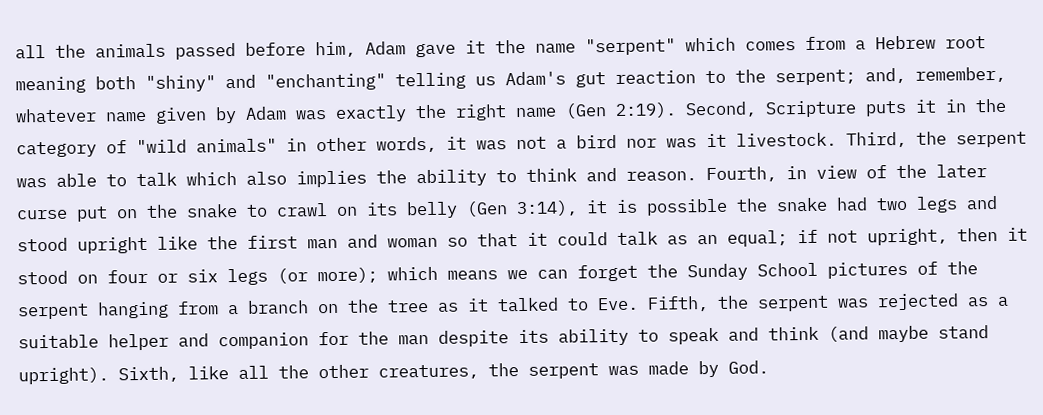all the animals passed before him, Adam gave it the name "serpent" which comes from a Hebrew root meaning both "shiny" and "enchanting" telling us Adam's gut reaction to the serpent; and, remember, whatever name given by Adam was exactly the right name (Gen 2:19). Second, Scripture puts it in the category of "wild animals" in other words, it was not a bird nor was it livestock. Third, the serpent was able to talk which also implies the ability to think and reason. Fourth, in view of the later curse put on the snake to crawl on its belly (Gen 3:14), it is possible the snake had two legs and stood upright like the first man and woman so that it could talk as an equal; if not upright, then it stood on four or six legs (or more); which means we can forget the Sunday School pictures of the serpent hanging from a branch on the tree as it talked to Eve. Fifth, the serpent was rejected as a suitable helper and companion for the man despite its ability to speak and think (and maybe stand upright). Sixth, like all the other creatures, the serpent was made by God.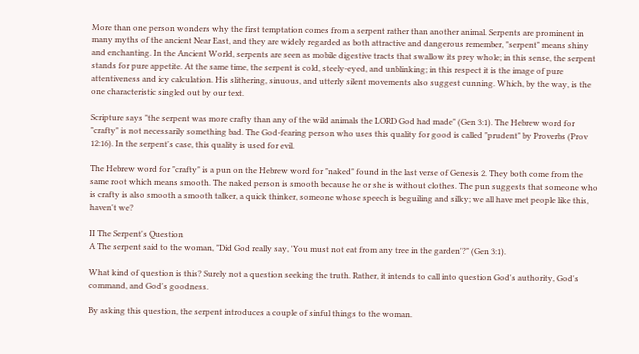More than one person wonders why the first temptation comes from a serpent rather than another animal. Serpents are prominent in many myths of the ancient Near East, and they are widely regarded as both attractive and dangerous remember, "serpent" means shiny and enchanting. In the Ancient World, serpents are seen as mobile digestive tracts that swallow its prey whole; in this sense, the serpent stands for pure appetite. At the same time, the serpent is cold, steely-eyed, and unblinking; in this respect it is the image of pure attentiveness and icy calculation. His slithering, sinuous, and utterly silent movements also suggest cunning. Which, by the way, is the one characteristic singled out by our text.

Scripture says "the serpent was more crafty than any of the wild animals the LORD God had made" (Gen 3:1). The Hebrew word for "crafty" is not necessarily something bad. The God-fearing person who uses this quality for good is called "prudent" by Proverbs (Prov 12:16). In the serpent's case, this quality is used for evil.

The Hebrew word for "crafty" is a pun on the Hebrew word for "naked" found in the last verse of Genesis 2. They both come from the same root which means smooth. The naked person is smooth because he or she is without clothes. The pun suggests that someone who is crafty is also smooth a smooth talker, a quick thinker, someone whose speech is beguiling and silky; we all have met people like this, haven't we?

II The Serpent's Question
A The serpent said to the woman, "Did God really say, 'You must not eat from any tree in the garden'?" (Gen 3:1).

What kind of question is this? Surely not a question seeking the truth. Rather, it intends to call into question God's authority, God's command, and God's goodness.

By asking this question, the serpent introduces a couple of sinful things to the woman.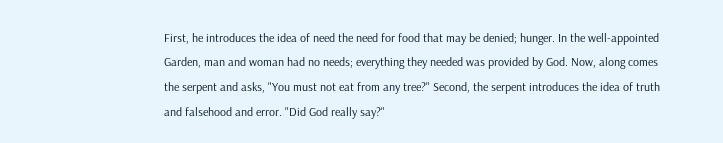First, he introduces the idea of need the need for food that may be denied; hunger. In the well-appointed Garden, man and woman had no needs; everything they needed was provided by God. Now, along comes the serpent and asks, "You must not eat from any tree?" Second, the serpent introduces the idea of truth and falsehood and error. "Did God really say?"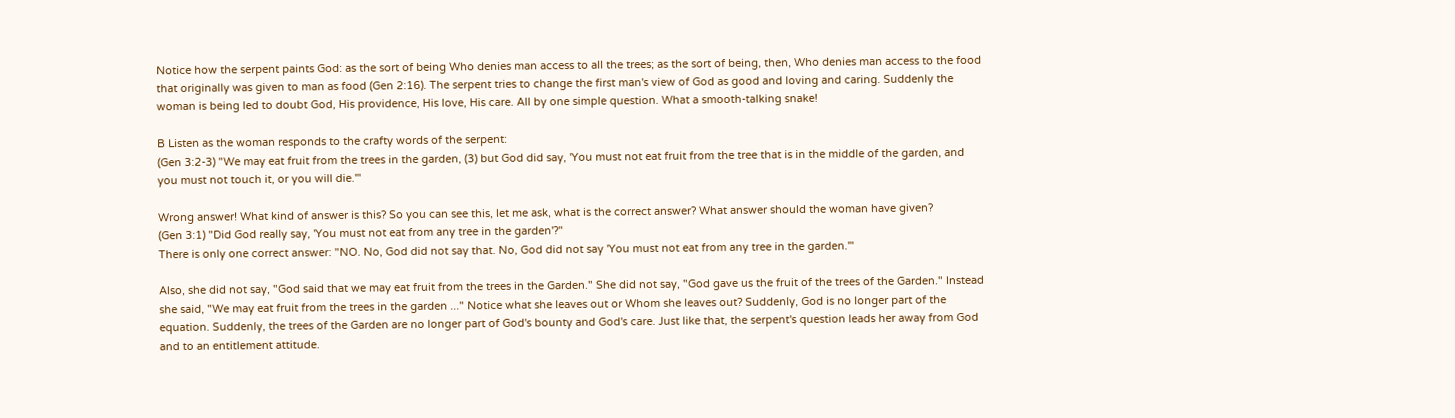Notice how the serpent paints God: as the sort of being Who denies man access to all the trees; as the sort of being, then, Who denies man access to the food that originally was given to man as food (Gen 2:16). The serpent tries to change the first man's view of God as good and loving and caring. Suddenly the woman is being led to doubt God, His providence, His love, His care. All by one simple question. What a smooth-talking snake!

B Listen as the woman responds to the crafty words of the serpent:
(Gen 3:2-3) "We may eat fruit from the trees in the garden, (3) but God did say, 'You must not eat fruit from the tree that is in the middle of the garden, and you must not touch it, or you will die.'"

Wrong answer! What kind of answer is this? So you can see this, let me ask, what is the correct answer? What answer should the woman have given?
(Gen 3:1) "Did God really say, 'You must not eat from any tree in the garden'?"
There is only one correct answer: "NO. No, God did not say that. No, God did not say 'You must not eat from any tree in the garden.'"

Also, she did not say, "God said that we may eat fruit from the trees in the Garden." She did not say, "God gave us the fruit of the trees of the Garden." Instead she said, "We may eat fruit from the trees in the garden ..." Notice what she leaves out or Whom she leaves out? Suddenly, God is no longer part of the equation. Suddenly, the trees of the Garden are no longer part of God's bounty and God's care. Just like that, the serpent's question leads her away from God and to an entitlement attitude.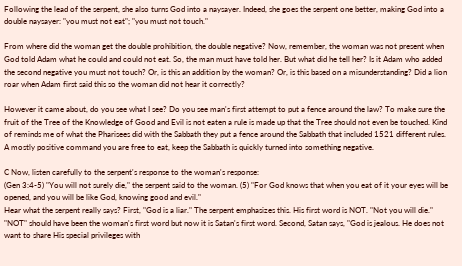Following the lead of the serpent, she also turns God into a naysayer. Indeed, she goes the serpent one better, making God into a double naysayer: "you must not eat"; "you must not touch."

From where did the woman get the double prohibition, the double negative? Now, remember, the woman was not present when God told Adam what he could and could not eat. So, the man must have told her. But what did he tell her? Is it Adam who added the second negative you must not touch? Or, is this an addition by the woman? Or, is this based on a misunderstanding? Did a lion roar when Adam first said this so the woman did not hear it correctly?

However it came about, do you see what I see? Do you see man's first attempt to put a fence around the law? To make sure the fruit of the Tree of the Knowledge of Good and Evil is not eaten a rule is made up that the Tree should not even be touched. Kind of reminds me of what the Pharisees did with the Sabbath they put a fence around the Sabbath that included 1521 different rules. A mostly positive command you are free to eat, keep the Sabbath is quickly turned into something negative.

C Now, listen carefully to the serpent's response to the woman's response:
(Gen 3:4-5) "You will not surely die," the serpent said to the woman. (5) "For God knows that when you eat of it your eyes will be opened, and you will be like God, knowing good and evil."
Hear what the serpent really says? First, "God is a liar." The serpent emphasizes this. His first word is NOT. "Not you will die." "NOT" should have been the woman's first word but now it is Satan's first word. Second, Satan says, "God is jealous. He does not want to share His special privileges with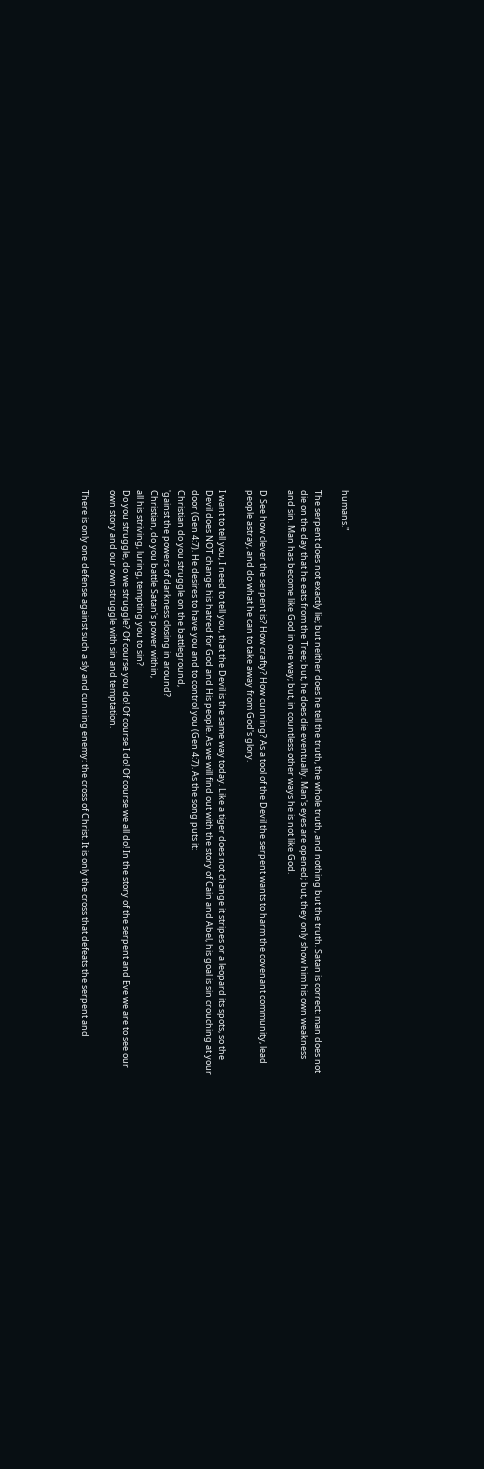humans."

The serpent does not exactly lie; but neither does he tell the truth, the whole truth, and nothing but the truth. Satan is correct: man does not die on the day that he eats from the Tree; but, he does die eventually. Man's eyes are opened; but, they only show him his own weakness and sin. Man has become like God in one way; but, in countless other ways he is not like God.

D See how clever the serpent is? How crafty? How cunning? As a tool of the Devil the serpent wants to harm the covenant community, lead people astray, and do what he can to take away from God's glory.

I want to tell you, I need to tell you, that the Devil is the same way today. Like a tiger does not change it stripes or a leopard its spots, so the Devil does NOT change his hatred for God and His people. As we will find out with the story of Cain and Abel, his goal is sin crouching at your door (Gen 4:7). He desires to have you and to control you (Gen 4:7). As the song puts it:
Christian do you struggle on the battleground,
'gainst the powers of darkness closing in around?
Christian, do you battle Satan's power within,
all his striving, luring, tempting you to sin?
Do you struggle, do we struggle? Of course you do! Of course I do! Of course we all do! In the story of the serpent and Eve we are to see our own story and our own struggle with sin and temptation.

There is only one defense against such a sly and cunning enemy: the cross of Christ. It is only the cross that defeats the serpent and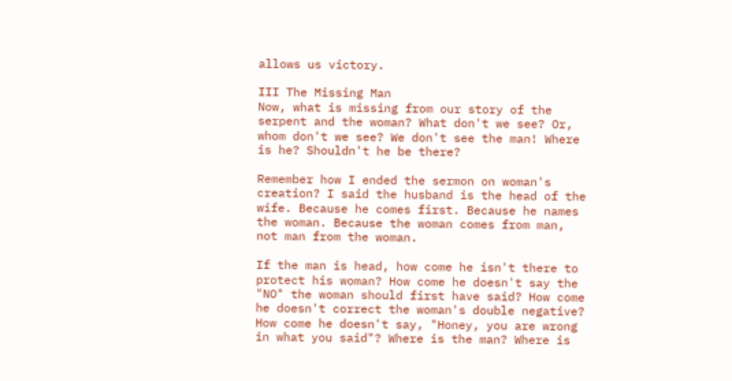allows us victory.

III The Missing Man
Now, what is missing from our story of the serpent and the woman? What don't we see? Or, whom don't we see? We don't see the man! Where is he? Shouldn't he be there?

Remember how I ended the sermon on woman's creation? I said the husband is the head of the wife. Because he comes first. Because he names the woman. Because the woman comes from man, not man from the woman.

If the man is head, how come he isn't there to protect his woman? How come he doesn't say the "NO" the woman should first have said? How come he doesn't correct the woman's double negative? How come he doesn't say, "Honey, you are wrong in what you said"? Where is the man? Where is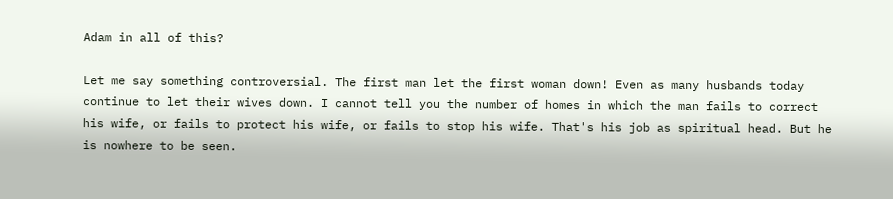Adam in all of this?

Let me say something controversial. The first man let the first woman down! Even as many husbands today continue to let their wives down. I cannot tell you the number of homes in which the man fails to correct his wife, or fails to protect his wife, or fails to stop his wife. That's his job as spiritual head. But he is nowhere to be seen.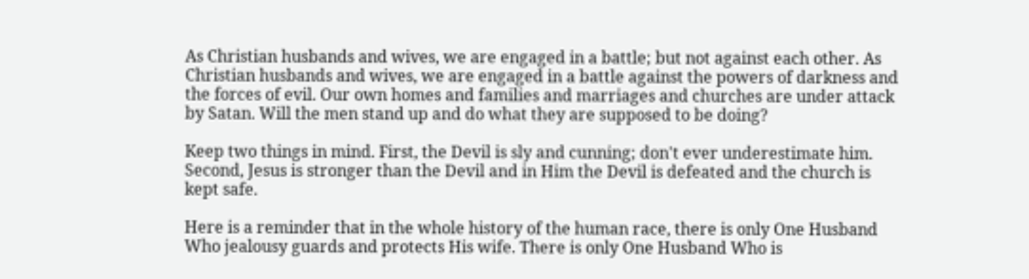As Christian husbands and wives, we are engaged in a battle; but not against each other. As Christian husbands and wives, we are engaged in a battle against the powers of darkness and the forces of evil. Our own homes and families and marriages and churches are under attack by Satan. Will the men stand up and do what they are supposed to be doing?

Keep two things in mind. First, the Devil is sly and cunning; don't ever underestimate him. Second, Jesus is stronger than the Devil and in Him the Devil is defeated and the church is kept safe.

Here is a reminder that in the whole history of the human race, there is only One Husband Who jealousy guards and protects His wife. There is only One Husband Who is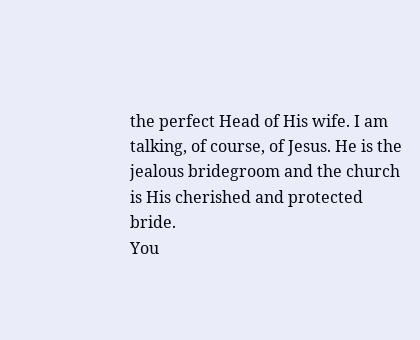the perfect Head of His wife. I am talking, of course, of Jesus. He is the jealous bridegroom and the church is His cherished and protected bride.
You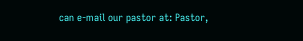can e-mail our pastor at: Pastor,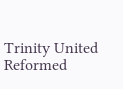Trinity United Reformed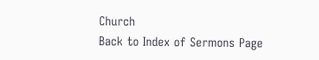Church
Back to Index of Sermons Page